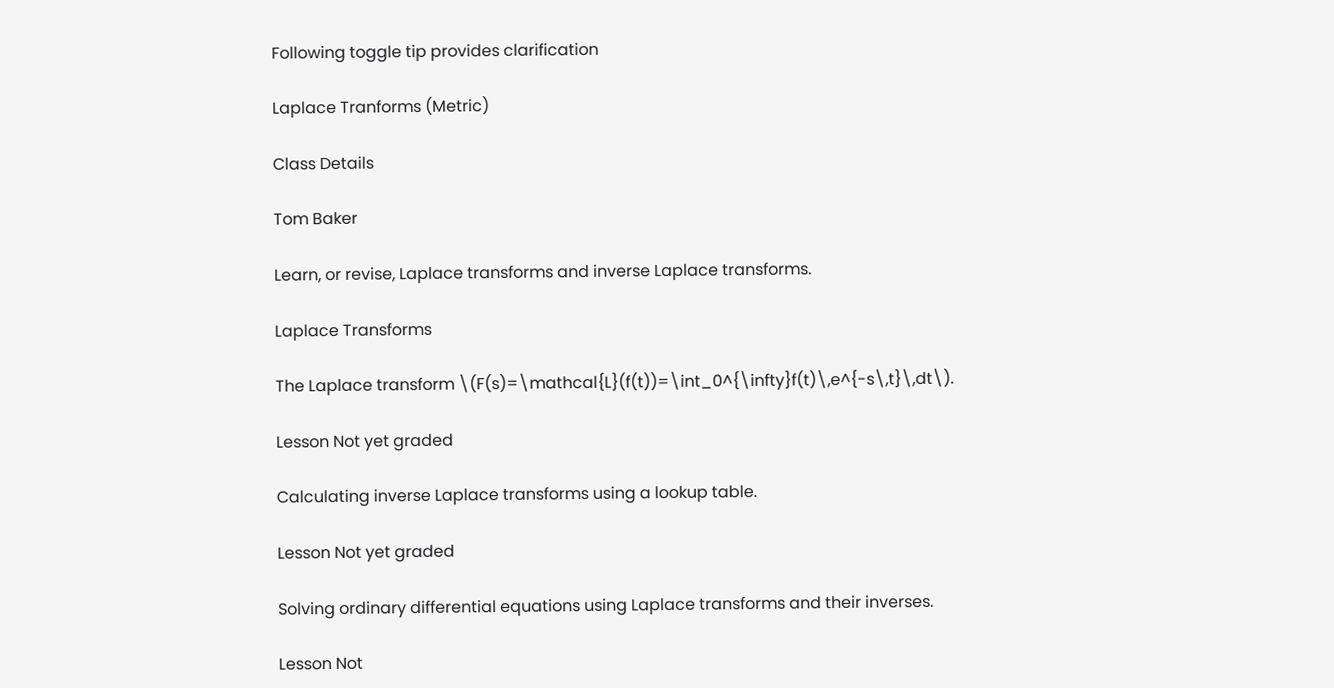Following toggle tip provides clarification

Laplace Tranforms (Metric)

Class Details

Tom Baker

Learn, or revise, Laplace transforms and inverse Laplace transforms.

Laplace Transforms

The Laplace transform \(F(s)=\mathcal{L}(f(t))=\int_0^{\infty}f(t)\,e^{-s\,t}\,dt\).

Lesson Not yet graded

Calculating inverse Laplace transforms using a lookup table.

Lesson Not yet graded

Solving ordinary differential equations using Laplace transforms and their inverses.

Lesson Not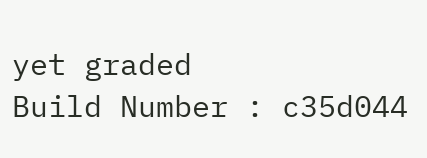yet graded
Build Number : c35d044